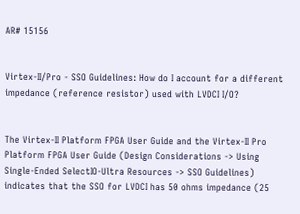AR# 15156


Virtex-II/Pro - SSO Guidelines: How do I account for a different impedance (reference resistor) used with LVDCI I/O?


The Virtex-II Platform FPGA User Guide and the Virtex-II Pro Platform FPGA User Guide (Design Considerations -> Using Single-Ended SelectIO-Ultra Resources -> SSO Guidelines) indicates that the SSO for LVDCI has 50 ohms impedance (25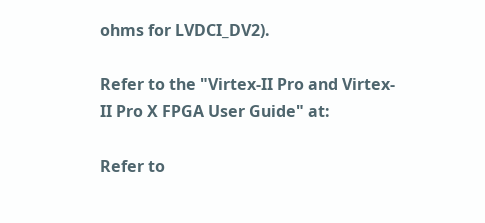ohms for LVDCI_DV2).

Refer to the "Virtex-II Pro and Virtex-II Pro X FPGA User Guide" at:

Refer to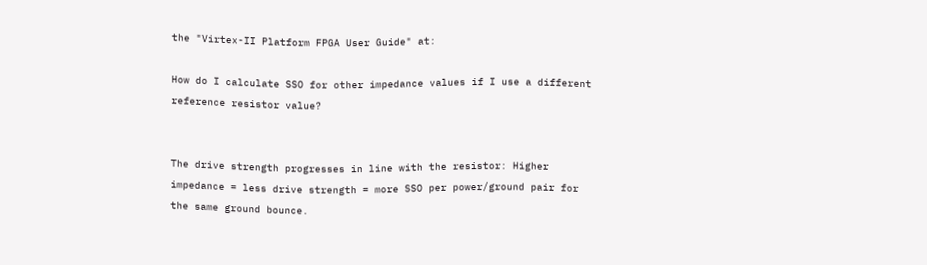the "Virtex-II Platform FPGA User Guide" at:

How do I calculate SSO for other impedance values if I use a different reference resistor value?


The drive strength progresses in line with the resistor: Higher impedance = less drive strength = more SSO per power/ground pair for the same ground bounce.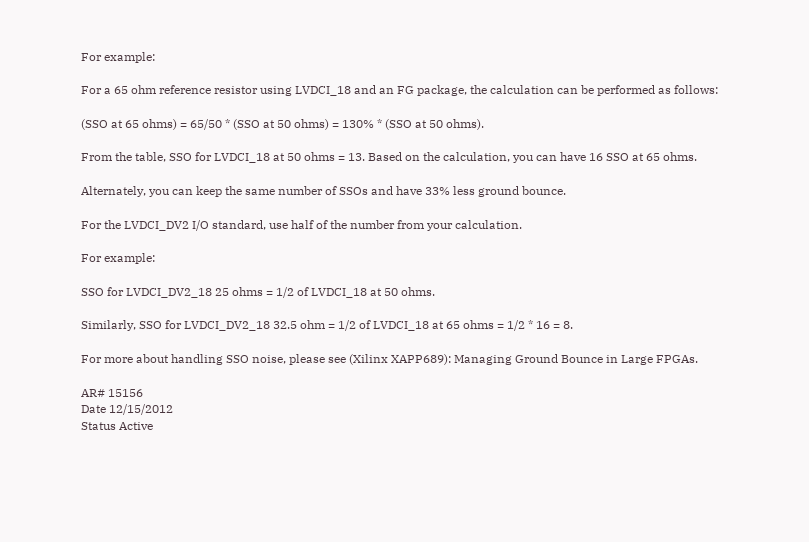For example:

For a 65 ohm reference resistor using LVDCI_18 and an FG package, the calculation can be performed as follows:

(SSO at 65 ohms) = 65/50 * (SSO at 50 ohms) = 130% * (SSO at 50 ohms).

From the table, SSO for LVDCI_18 at 50 ohms = 13. Based on the calculation, you can have 16 SSO at 65 ohms.

Alternately, you can keep the same number of SSOs and have 33% less ground bounce.

For the LVDCI_DV2 I/O standard, use half of the number from your calculation.

For example:

SSO for LVDCI_DV2_18 25 ohms = 1/2 of LVDCI_18 at 50 ohms.

Similarly, SSO for LVDCI_DV2_18 32.5 ohm = 1/2 of LVDCI_18 at 65 ohms = 1/2 * 16 = 8.

For more about handling SSO noise, please see (Xilinx XAPP689): Managing Ground Bounce in Large FPGAs.

AR# 15156
Date 12/15/2012
Status Active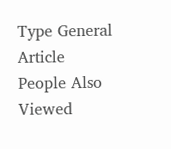Type General Article
People Also Viewed